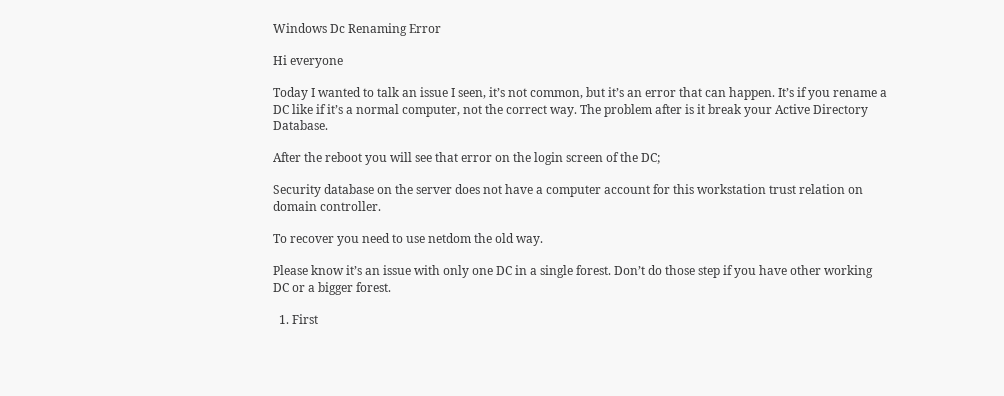Windows Dc Renaming Error

Hi everyone

Today I wanted to talk an issue I seen, it’s not common, but it’s an error that can happen. It’s if you rename a DC like if it’s a normal computer, not the correct way. The problem after is it break your Active Directory Database.

After the reboot you will see that error on the login screen of the DC;

Security database on the server does not have a computer account for this workstation trust relation on domain controller.

To recover you need to use netdom the old way.

Please know it’s an issue with only one DC in a single forest. Don’t do those step if you have other working DC or a bigger forest.

  1. First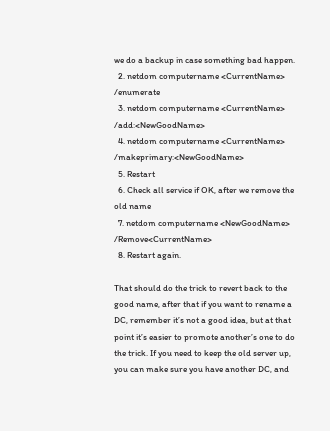we do a backup in case something bad happen.
  2. netdom computername <CurrentName> /enumerate
  3. netdom computername <CurrentName> /add:<NewGoodName>
  4. netdom computername <CurrentName> /makeprimary:<NewGoodName>
  5. Restart
  6. Check all service if OK, after we remove the old name
  7. netdom computername <NewGoodName> /Remove<CurrentName>
  8. Restart again.

That should do the trick to revert back to the good name, after that if you want to rename a DC, remember it’s not a good idea, but at that point it’s easier to promote another’s one to do the trick. If you need to keep the old server up, you can make sure you have another DC, and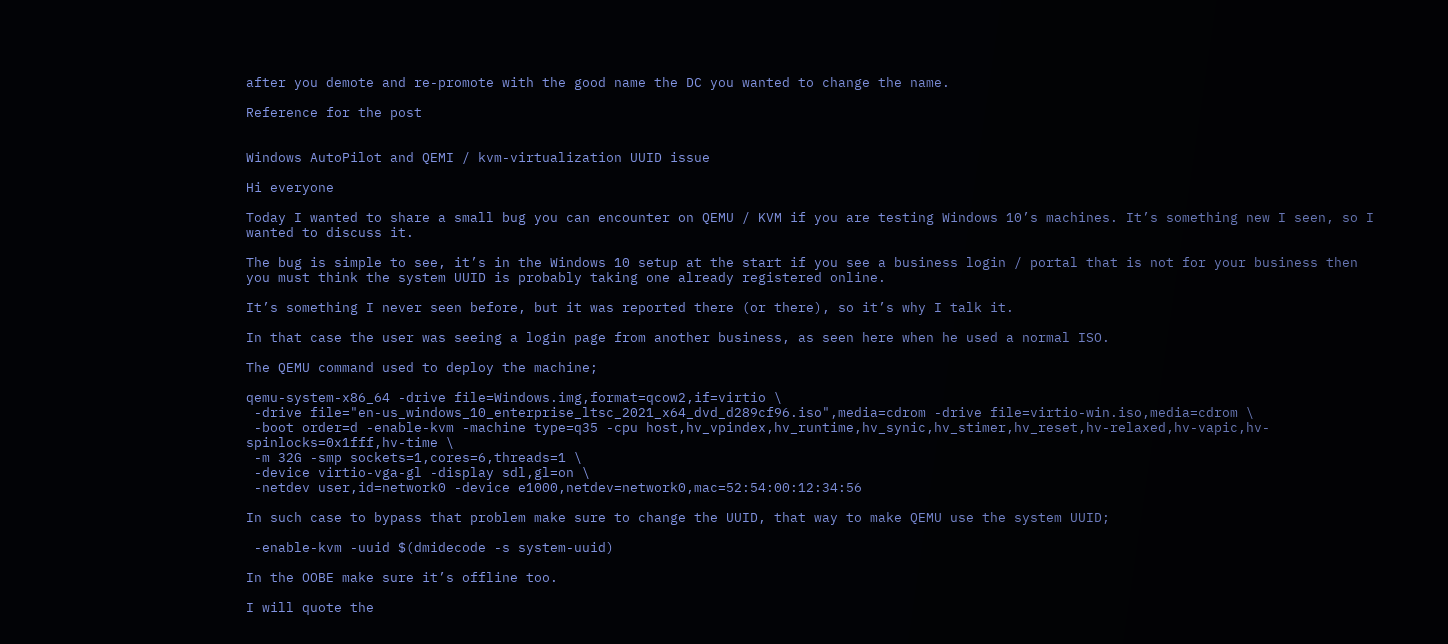after you demote and re-promote with the good name the DC you wanted to change the name.

Reference for the post


Windows AutoPilot and QEMI / kvm-virtualization UUID issue

Hi everyone

Today I wanted to share a small bug you can encounter on QEMU / KVM if you are testing Windows 10’s machines. It’s something new I seen, so I wanted to discuss it.

The bug is simple to see, it’s in the Windows 10 setup at the start if you see a business login / portal that is not for your business then you must think the system UUID is probably taking one already registered online.

It’s something I never seen before, but it was reported there (or there), so it’s why I talk it.

In that case the user was seeing a login page from another business, as seen here when he used a normal ISO.

The QEMU command used to deploy the machine;

qemu-system-x86_64 -drive file=Windows.img,format=qcow2,if=virtio \
 -drive file="en-us_windows_10_enterprise_ltsc_2021_x64_dvd_d289cf96.iso",media=cdrom -drive file=virtio-win.iso,media=cdrom \
 -boot order=d -enable-kvm -machine type=q35 -cpu host,hv_vpindex,hv_runtime,hv_synic,hv_stimer,hv_reset,hv-relaxed,hv-vapic,hv-spinlocks=0x1fff,hv-time \
 -m 32G -smp sockets=1,cores=6,threads=1 \
 -device virtio-vga-gl -display sdl,gl=on \
 -netdev user,id=network0 -device e1000,netdev=network0,mac=52:54:00:12:34:56

In such case to bypass that problem make sure to change the UUID, that way to make QEMU use the system UUID;

 -enable-kvm -uuid $(dmidecode -s system-uuid)

In the OOBE make sure it’s offline too.

I will quote the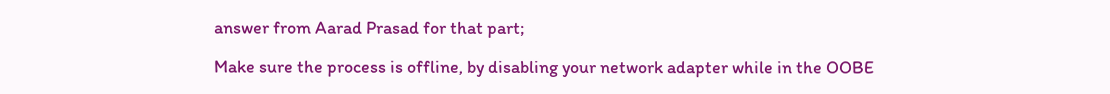answer from Aarad Prasad for that part;

Make sure the process is offline, by disabling your network adapter while in the OOBE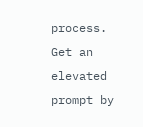process. Get an elevated prompt by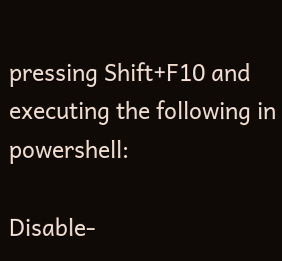pressing Shift+F10 and executing the following in powershell:

Disable-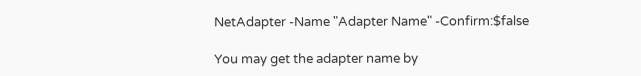NetAdapter -Name "Adapter Name" -Confirm:$false

You may get the adapter name by